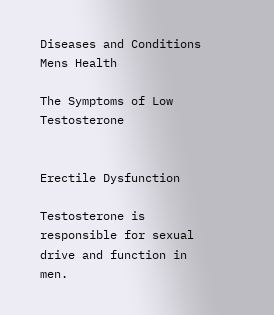Diseases and Conditions Mens Health

The Symptoms of Low Testosterone


Erectile Dysfunction

Testosterone is responsible for sexual drive and function in men.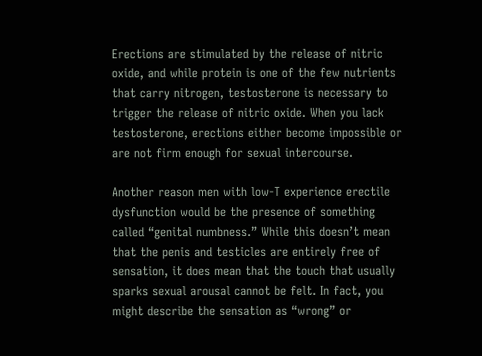Erections are stimulated by the release of nitric oxide, and while protein is one of the few nutrients that carry nitrogen, testosterone is necessary to trigger the release of nitric oxide. When you lack testosterone, erections either become impossible or are not firm enough for sexual intercourse.

Another reason men with low-T experience erectile dysfunction would be the presence of something called “genital numbness.” While this doesn’t mean that the penis and testicles are entirely free of sensation, it does mean that the touch that usually sparks sexual arousal cannot be felt. In fact, you might describe the sensation as “wrong” or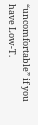“uncomfortable” if you have Low-T.